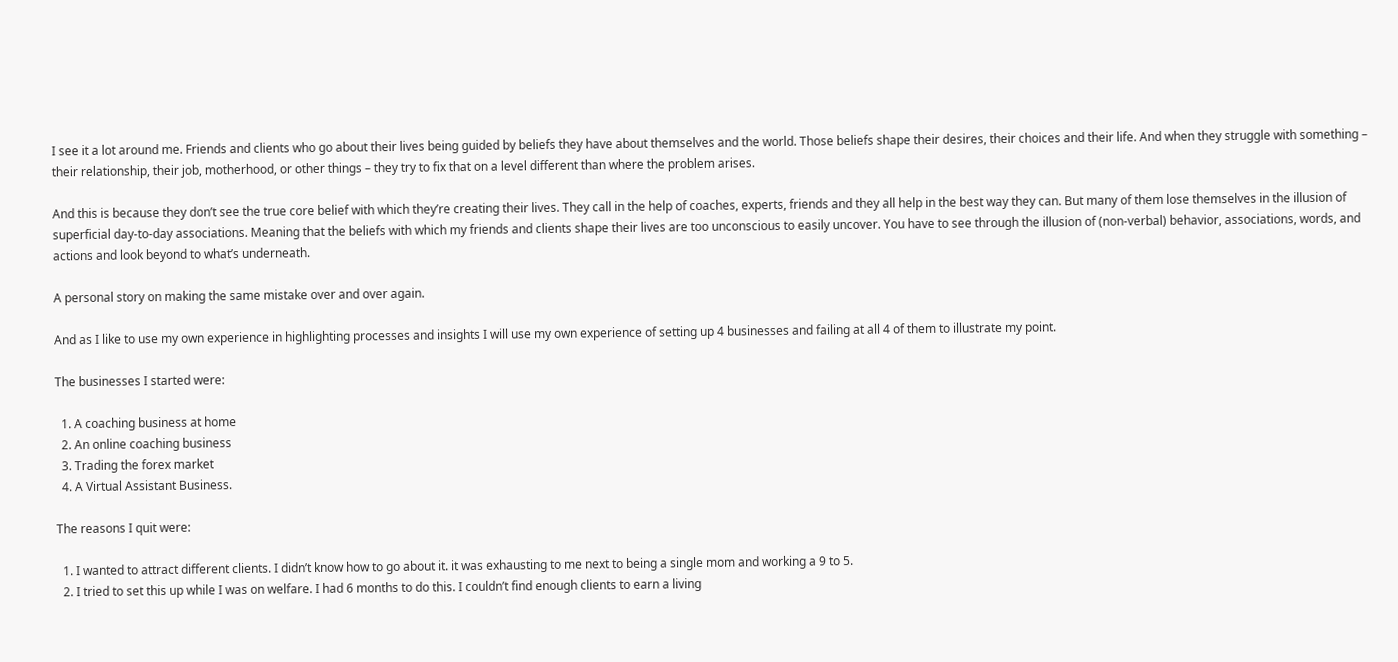I see it a lot around me. Friends and clients who go about their lives being guided by beliefs they have about themselves and the world. Those beliefs shape their desires, their choices and their life. And when they struggle with something – their relationship, their job, motherhood, or other things – they try to fix that on a level different than where the problem arises.

And this is because they don’t see the true core belief with which they’re creating their lives. They call in the help of coaches, experts, friends and they all help in the best way they can. But many of them lose themselves in the illusion of superficial day-to-day associations. Meaning that the beliefs with which my friends and clients shape their lives are too unconscious to easily uncover. You have to see through the illusion of (non-verbal) behavior, associations, words, and actions and look beyond to what’s underneath.

A personal story on making the same mistake over and over again.

And as I like to use my own experience in highlighting processes and insights I will use my own experience of setting up 4 businesses and failing at all 4 of them to illustrate my point.

The businesses I started were:

  1. A coaching business at home
  2. An online coaching business
  3. Trading the forex market
  4. A Virtual Assistant Business.

The reasons I quit were:

  1. I wanted to attract different clients. I didn’t know how to go about it. it was exhausting to me next to being a single mom and working a 9 to 5.
  2. I tried to set this up while I was on welfare. I had 6 months to do this. I couldn’t find enough clients to earn a living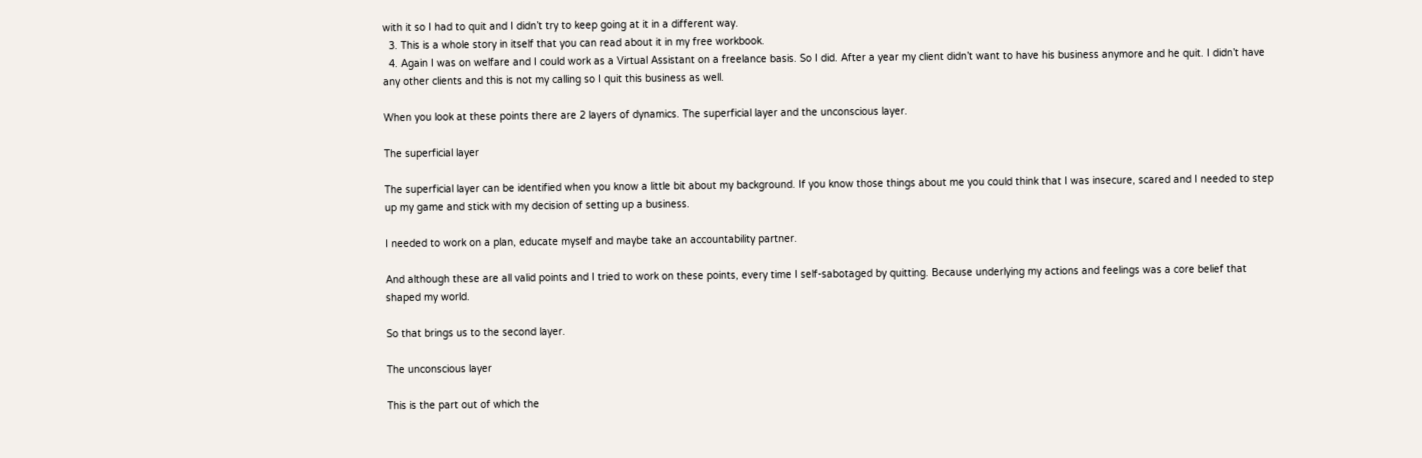with it so I had to quit and I didn’t try to keep going at it in a different way.
  3. This is a whole story in itself that you can read about it in my free workbook.
  4. Again I was on welfare and I could work as a Virtual Assistant on a freelance basis. So I did. After a year my client didn’t want to have his business anymore and he quit. I didn’t have any other clients and this is not my calling so I quit this business as well.

When you look at these points there are 2 layers of dynamics. The superficial layer and the unconscious layer.

The superficial layer

The superficial layer can be identified when you know a little bit about my background. If you know those things about me you could think that I was insecure, scared and I needed to step up my game and stick with my decision of setting up a business.

I needed to work on a plan, educate myself and maybe take an accountability partner.

And although these are all valid points and I tried to work on these points, every time I self-sabotaged by quitting. Because underlying my actions and feelings was a core belief that shaped my world.

So that brings us to the second layer.

The unconscious layer

This is the part out of which the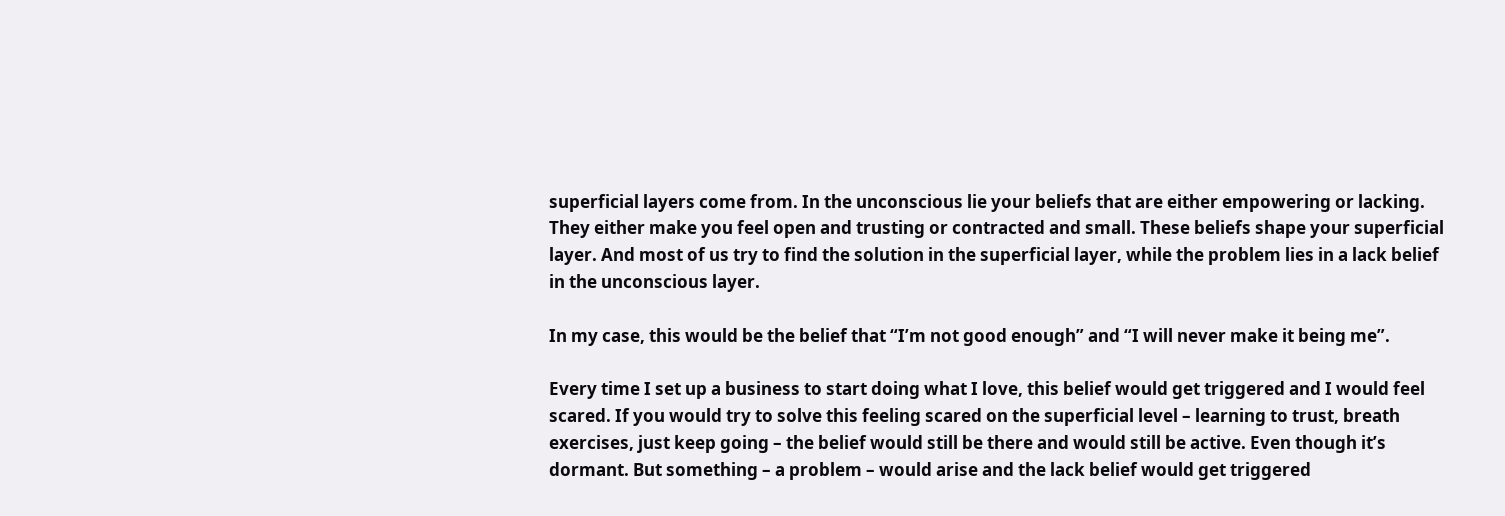superficial layers come from. In the unconscious lie your beliefs that are either empowering or lacking. They either make you feel open and trusting or contracted and small. These beliefs shape your superficial layer. And most of us try to find the solution in the superficial layer, while the problem lies in a lack belief in the unconscious layer.

In my case, this would be the belief that “I’m not good enough” and “I will never make it being me”.

Every time I set up a business to start doing what I love, this belief would get triggered and I would feel scared. If you would try to solve this feeling scared on the superficial level – learning to trust, breath exercises, just keep going – the belief would still be there and would still be active. Even though it’s dormant. But something – a problem – would arise and the lack belief would get triggered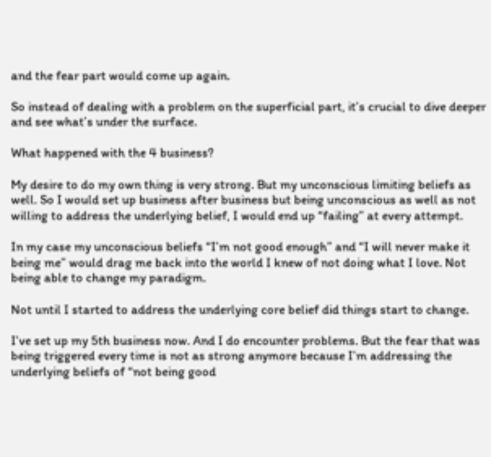and the fear part would come up again.

So instead of dealing with a problem on the superficial part, it’s crucial to dive deeper and see what’s under the surface.

What happened with the 4 business?

My desire to do my own thing is very strong. But my unconscious limiting beliefs as well. So I would set up business after business but being unconscious as well as not willing to address the underlying belief, I would end up “failing” at every attempt.

In my case my unconscious beliefs “I’m not good enough” and “I will never make it being me” would drag me back into the world I knew of not doing what I love. Not being able to change my paradigm.

Not until I started to address the underlying core belief did things start to change.

I’ve set up my 5th business now. And I do encounter problems. But the fear that was being triggered every time is not as strong anymore because I’m addressing the underlying beliefs of “not being good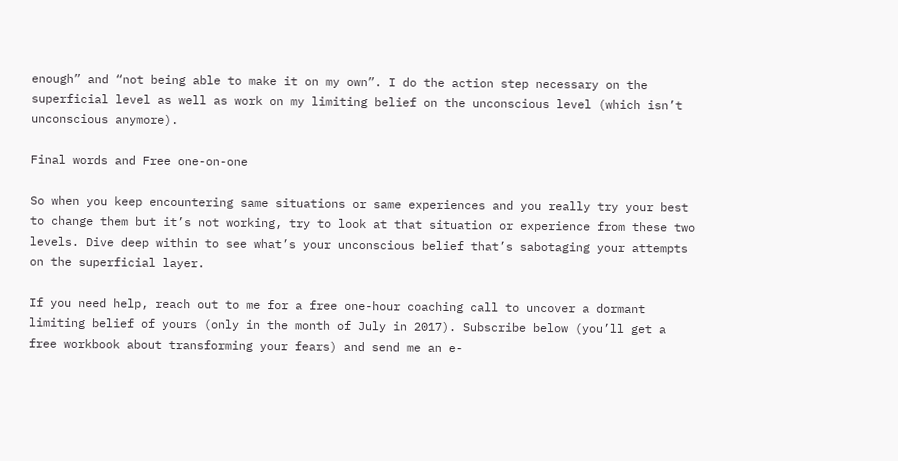enough” and “not being able to make it on my own”. I do the action step necessary on the superficial level as well as work on my limiting belief on the unconscious level (which isn’t unconscious anymore).

Final words and Free one-on-one

So when you keep encountering same situations or same experiences and you really try your best to change them but it’s not working, try to look at that situation or experience from these two levels. Dive deep within to see what’s your unconscious belief that’s sabotaging your attempts on the superficial layer.

If you need help, reach out to me for a free one-hour coaching call to uncover a dormant limiting belief of yours (only in the month of July in 2017). Subscribe below (you’ll get a free workbook about transforming your fears) and send me an e-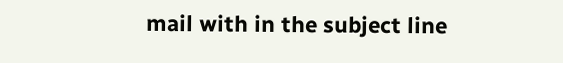mail with in the subject line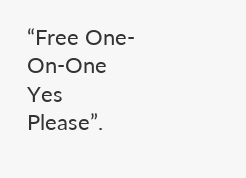“Free One-On-One Yes Please”.